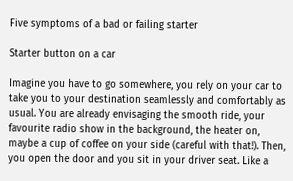Five symptoms of a bad or failing starter

Starter button on a car

Imagine you have to go somewhere, you rely on your car to take you to your destination seamlessly and comfortably as usual. You are already envisaging the smooth ride, your favourite radio show in the background, the heater on, maybe a cup of coffee on your side (careful with that!). Then, you open the door and you sit in your driver seat. Like a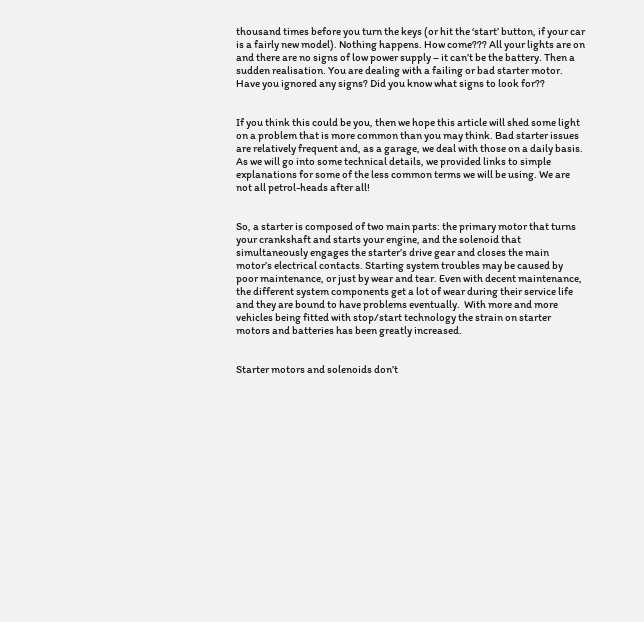thousand times before you turn the keys (or hit the ‘start’ button, if your car is a fairly new model). Nothing happens. How come??? All your lights are on and there are no signs of low power supply – it can’t be the battery. Then a sudden realisation. You are dealing with a failing or bad starter motor. Have you ignored any signs? Did you know what signs to look for??


If you think this could be you, then we hope this article will shed some light on a problem that is more common than you may think. Bad starter issues are relatively frequent and, as a garage, we deal with those on a daily basis. As we will go into some technical details, we provided links to simple explanations for some of the less common terms we will be using. We are not all petrol-heads after all!


So, a starter is composed of two main parts: the primary motor that turns your crankshaft and starts your engine, and the solenoid that simultaneously engages the starter’s drive gear and closes the main motor’s electrical contacts. Starting system troubles may be caused by poor maintenance, or just by wear and tear. Even with decent maintenance, the different system components get a lot of wear during their service life and they are bound to have problems eventually.  With more and more vehicles being fitted with stop/start technology the strain on starter motors and batteries has been greatly increased.


Starter motors and solenoids don’t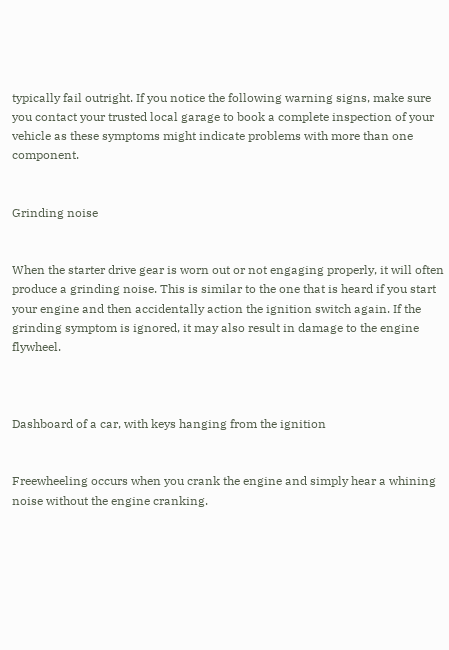typically fail outright. If you notice the following warning signs, make sure you contact your trusted local garage to book a complete inspection of your vehicle as these symptoms might indicate problems with more than one component.


Grinding noise


When the starter drive gear is worn out or not engaging properly, it will often produce a grinding noise. This is similar to the one that is heard if you start your engine and then accidentally action the ignition switch again. If the grinding symptom is ignored, it may also result in damage to the engine flywheel.



Dashboard of a car, with keys hanging from the ignition


Freewheeling occurs when you crank the engine and simply hear a whining noise without the engine cranking.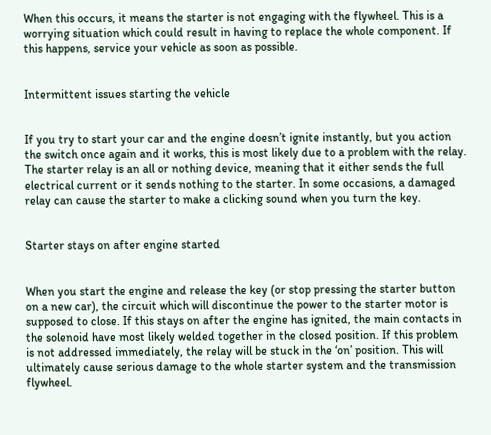When this occurs, it means the starter is not engaging with the flywheel. This is a worrying situation which could result in having to replace the whole component. If this happens, service your vehicle as soon as possible.


Intermittent issues starting the vehicle


If you try to start your car and the engine doesn’t ignite instantly, but you action the switch once again and it works, this is most likely due to a problem with the relay. The starter relay is an all or nothing device, meaning that it either sends the full electrical current or it sends nothing to the starter. In some occasions, a damaged relay can cause the starter to make a clicking sound when you turn the key.


Starter stays on after engine started


When you start the engine and release the key (or stop pressing the starter button on a new car), the circuit which will discontinue the power to the starter motor is supposed to close. If this stays on after the engine has ignited, the main contacts in the solenoid have most likely welded together in the closed position. If this problem is not addressed immediately, the relay will be stuck in the ‘on’ position. This will ultimately cause serious damage to the whole starter system and the transmission flywheel.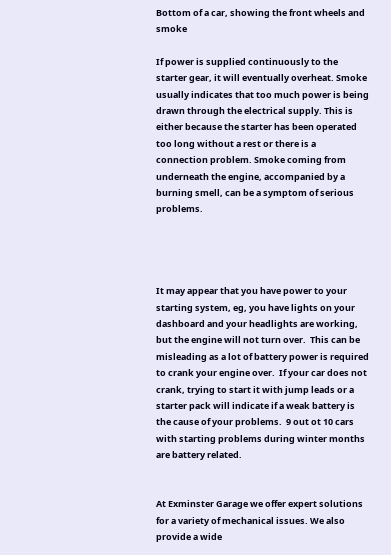Bottom of a car, showing the front wheels and smoke

If power is supplied continuously to the starter gear, it will eventually overheat. Smoke usually indicates that too much power is being drawn through the electrical supply. This is either because the starter has been operated too long without a rest or there is a connection problem. Smoke coming from underneath the engine, accompanied by a burning smell, can be a symptom of serious problems.




It may appear that you have power to your starting system, eg, you have lights on your dashboard and your headlights are working, but the engine will not turn over.  This can be misleading as a lot of battery power is required to crank your engine over.  If your car does not crank, trying to start it with jump leads or a starter pack will indicate if a weak battery is the cause of your problems.  9 out ot 10 cars with starting problems during winter months are battery related.


At Exminster Garage we offer expert solutions for a variety of mechanical issues. We also provide a wide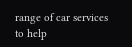range of car services to help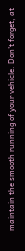maintain the smooth running of your vehicle. Don’t forget, at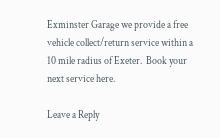Exminster Garage we provide a free vehicle collect/return service within a 10 mile radius of Exeter.  Book your next service here.

Leave a Reply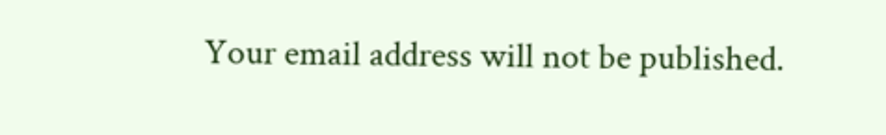Your email address will not be published.